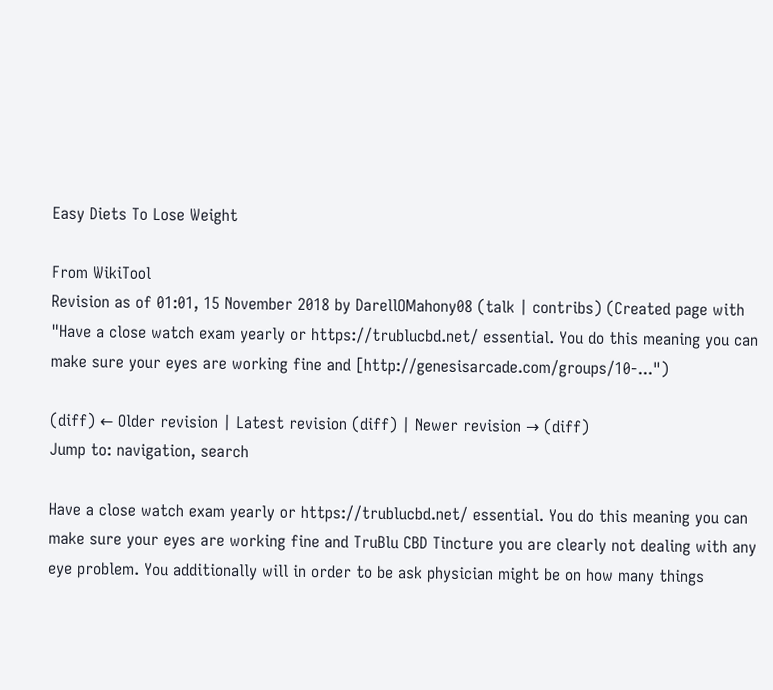Easy Diets To Lose Weight

From WikiTool
Revision as of 01:01, 15 November 2018 by DarellOMahony08 (talk | contribs) (Created page with "Have a close watch exam yearly or https://trublucbd.net/ essential. You do this meaning you can make sure your eyes are working fine and [http://genesisarcade.com/groups/10-...")

(diff) ← Older revision | Latest revision (diff) | Newer revision → (diff)
Jump to: navigation, search

Have a close watch exam yearly or https://trublucbd.net/ essential. You do this meaning you can make sure your eyes are working fine and TruBlu CBD Tincture you are clearly not dealing with any eye problem. You additionally will in order to be ask physician might be on how many things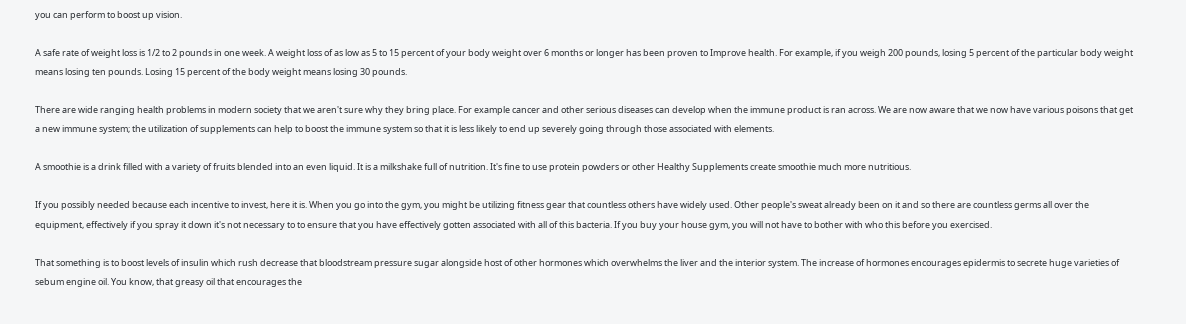you can perform to boost up vision.

A safe rate of weight loss is 1/2 to 2 pounds in one week. A weight loss of as low as 5 to 15 percent of your body weight over 6 months or longer has been proven to Improve health. For example, if you weigh 200 pounds, losing 5 percent of the particular body weight means losing ten pounds. Losing 15 percent of the body weight means losing 30 pounds.

There are wide ranging health problems in modern society that we aren't sure why they bring place. For example cancer and other serious diseases can develop when the immune product is ran across. We are now aware that we now have various poisons that get a new immune system; the utilization of supplements can help to boost the immune system so that it is less likely to end up severely going through those associated with elements.

A smoothie is a drink filled with a variety of fruits blended into an even liquid. It is a milkshake full of nutrition. It's fine to use protein powders or other Healthy Supplements create smoothie much more nutritious.

If you possibly needed because each incentive to invest, here it is. When you go into the gym, you might be utilizing fitness gear that countless others have widely used. Other people's sweat already been on it and so there are countless germs all over the equipment, effectively if you spray it down it's not necessary to to ensure that you have effectively gotten associated with all of this bacteria. If you buy your house gym, you will not have to bother with who this before you exercised.

That something is to boost levels of insulin which rush decrease that bloodstream pressure sugar alongside host of other hormones which overwhelms the liver and the interior system. The increase of hormones encourages epidermis to secrete huge varieties of sebum engine oil. You know, that greasy oil that encourages the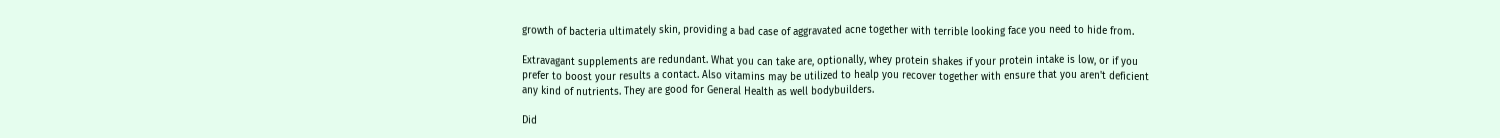growth of bacteria ultimately skin, providing a bad case of aggravated acne together with terrible looking face you need to hide from.

Extravagant supplements are redundant. What you can take are, optionally, whey protein shakes if your protein intake is low, or if you prefer to boost your results a contact. Also vitamins may be utilized to healp you recover together with ensure that you aren't deficient any kind of nutrients. They are good for General Health as well bodybuilders.

Did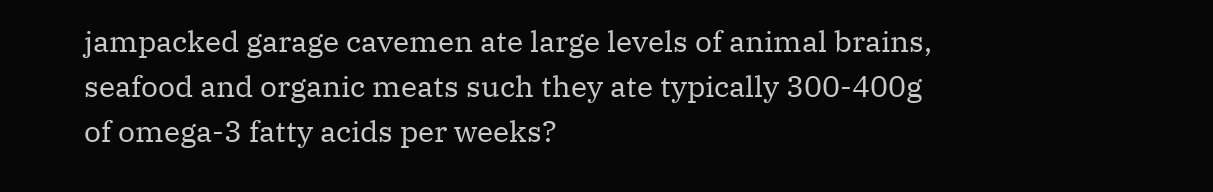jampacked garage cavemen ate large levels of animal brains, seafood and organic meats such they ate typically 300-400g of omega-3 fatty acids per weeks?